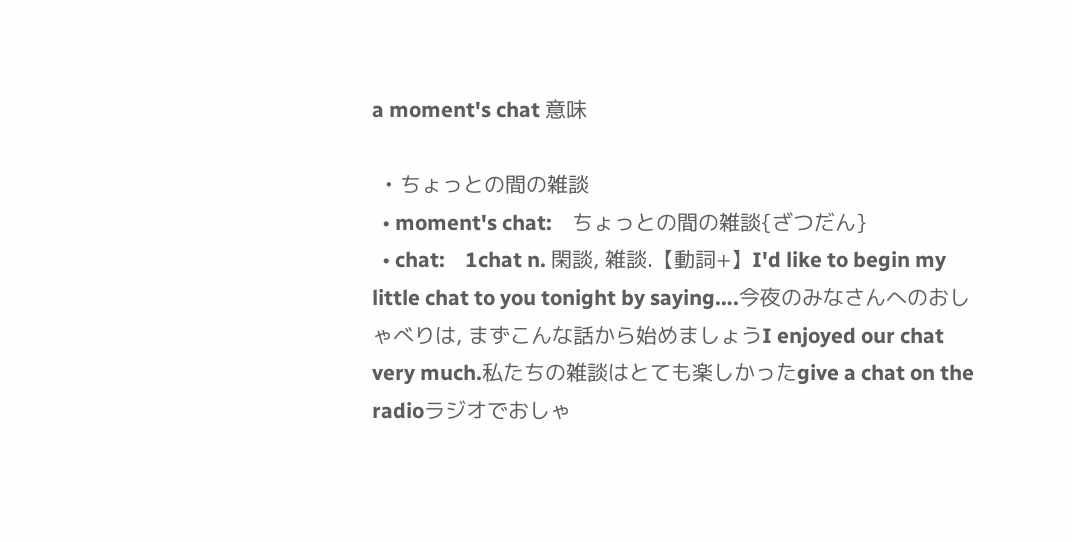a moment's chat 意味

  • ちょっとの間の雑談
  • moment's chat:    ちょっとの間の雑談{ざつだん}
  • chat:    1chat n. 閑談, 雑談.【動詞+】I'd like to begin my little chat to you tonight by saying….今夜のみなさんへのおしゃべりは, まずこんな話から始めましょうI enjoyed our chat very much.私たちの雑談はとても楽しかったgive a chat on the radioラジオでおしゃ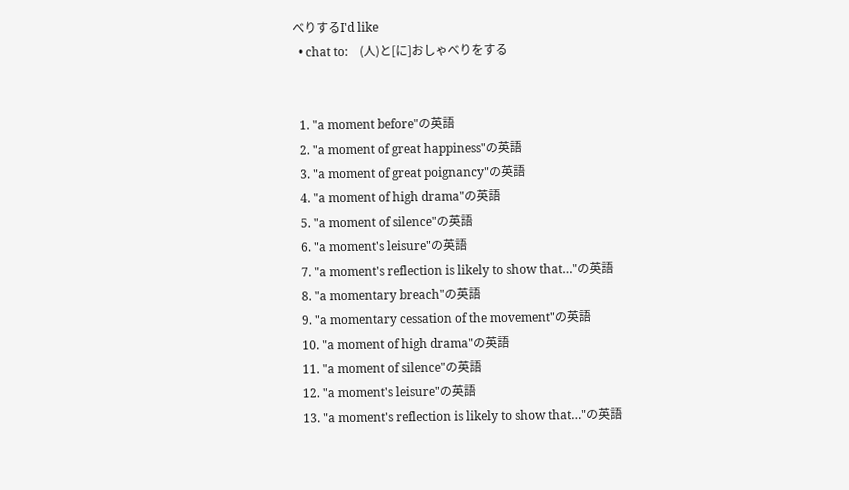べりするI'd like
  • chat to:    (人)と[に]おしゃべりをする


  1. "a moment before"の英語
  2. "a moment of great happiness"の英語
  3. "a moment of great poignancy"の英語
  4. "a moment of high drama"の英語
  5. "a moment of silence"の英語
  6. "a moment's leisure"の英語
  7. "a moment's reflection is likely to show that…"の英語
  8. "a momentary breach"の英語
  9. "a momentary cessation of the movement"の英語
  10. "a moment of high drama"の英語
  11. "a moment of silence"の英語
  12. "a moment's leisure"の英語
  13. "a moment's reflection is likely to show that…"の英語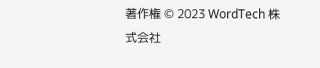著作権 © 2023 WordTech 株式会社